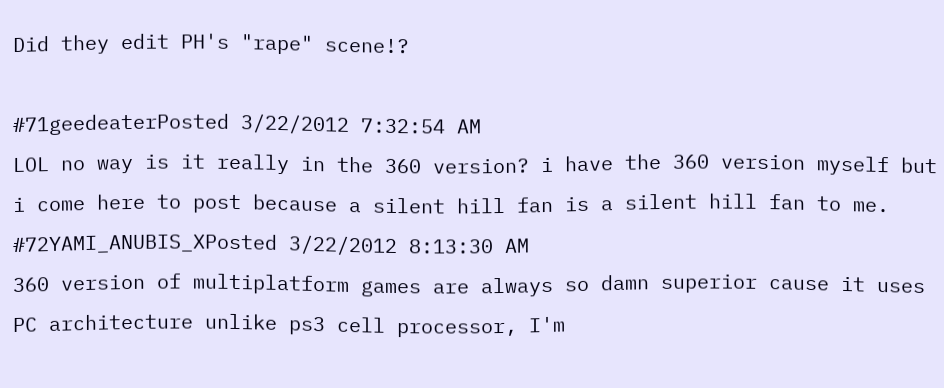Did they edit PH's "rape" scene!?

#71geedeaterPosted 3/22/2012 7:32:54 AM
LOL no way is it really in the 360 version? i have the 360 version myself but i come here to post because a silent hill fan is a silent hill fan to me.
#72YAMI_ANUBIS_XPosted 3/22/2012 8:13:30 AM
360 version of multiplatform games are always so damn superior cause it uses PC architecture unlike ps3 cell processor, I'm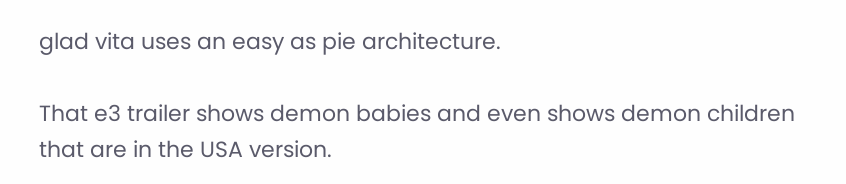glad vita uses an easy as pie architecture.

That e3 trailer shows demon babies and even shows demon children that are in the USA version.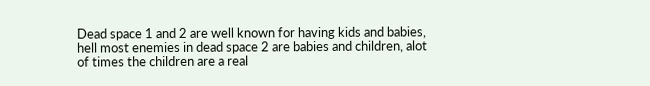Dead space 1 and 2 are well known for having kids and babies, hell most enemies in dead space 2 are babies and children, alot of times the children are a real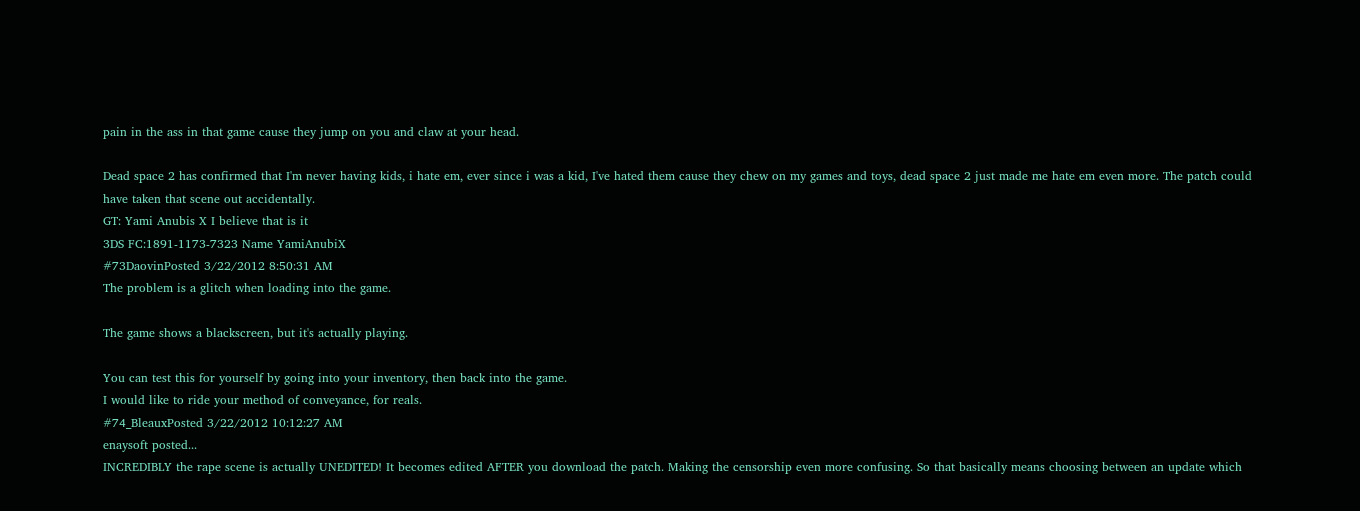pain in the ass in that game cause they jump on you and claw at your head.

Dead space 2 has confirmed that I'm never having kids, i hate em, ever since i was a kid, I've hated them cause they chew on my games and toys, dead space 2 just made me hate em even more. The patch could have taken that scene out accidentally.
GT: Yami Anubis X I believe that is it
3DS FC:1891-1173-7323 Name YamiAnubiX
#73DaovinPosted 3/22/2012 8:50:31 AM
The problem is a glitch when loading into the game.

The game shows a blackscreen, but it's actually playing.

You can test this for yourself by going into your inventory, then back into the game.
I would like to ride your method of conveyance, for reals.
#74_BleauxPosted 3/22/2012 10:12:27 AM
enaysoft posted...
INCREDIBLY the rape scene is actually UNEDITED! It becomes edited AFTER you download the patch. Making the censorship even more confusing. So that basically means choosing between an update which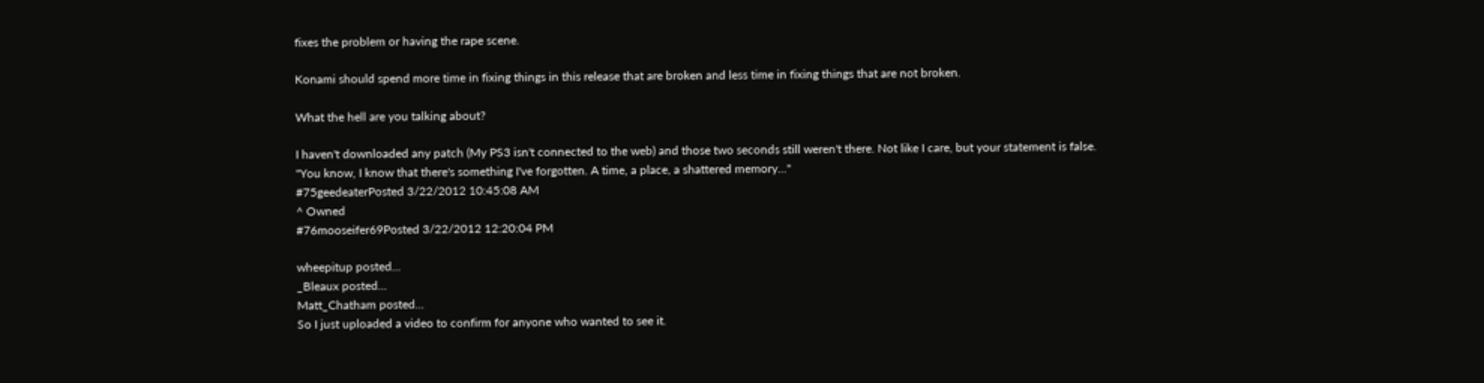fixes the problem or having the rape scene.

Konami should spend more time in fixing things in this release that are broken and less time in fixing things that are not broken.

What the hell are you talking about?

I haven't downloaded any patch (My PS3 isn't connected to the web) and those two seconds still weren't there. Not like I care, but your statement is false.
"You know, I know that there's something I've forgotten. A time, a place, a shattered memory..."
#75geedeaterPosted 3/22/2012 10:45:08 AM
^ Owned
#76mooseifer69Posted 3/22/2012 12:20:04 PM

wheepitup posted...
_Bleaux posted...
Matt_Chatham posted...
So I just uploaded a video to confirm for anyone who wanted to see it.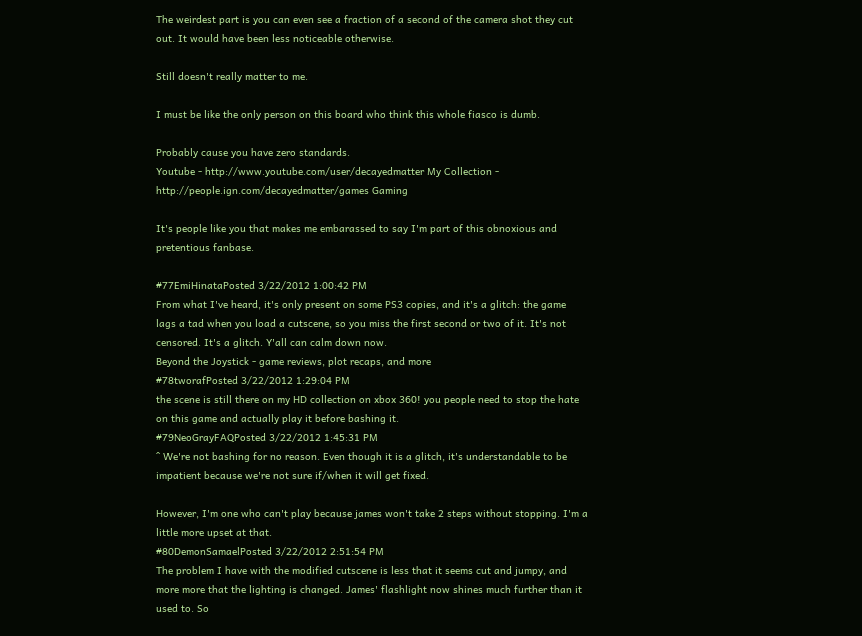The weirdest part is you can even see a fraction of a second of the camera shot they cut out. It would have been less noticeable otherwise.

Still doesn't really matter to me.

I must be like the only person on this board who think this whole fiasco is dumb.

Probably cause you have zero standards.
Youtube - http://www.youtube.com/user/decayedmatter My Collection - http://people.ign.com/decayedmatter/games Gaming

It's people like you that makes me embarassed to say I'm part of this obnoxious and pretentious fanbase.

#77EmiHinataPosted 3/22/2012 1:00:42 PM
From what I've heard, it's only present on some PS3 copies, and it's a glitch: the game lags a tad when you load a cutscene, so you miss the first second or two of it. It's not censored. It's a glitch. Y'all can calm down now.
Beyond the Joystick - game reviews, plot recaps, and more
#78tworafPosted 3/22/2012 1:29:04 PM
the scene is still there on my HD collection on xbox 360! you people need to stop the hate on this game and actually play it before bashing it.
#79NeoGrayFAQPosted 3/22/2012 1:45:31 PM
^ We're not bashing for no reason. Even though it is a glitch, it's understandable to be impatient because we're not sure if/when it will get fixed.

However, I'm one who can't play because james won't take 2 steps without stopping. I'm a little more upset at that.
#80DemonSamaelPosted 3/22/2012 2:51:54 PM
The problem I have with the modified cutscene is less that it seems cut and jumpy, and more more that the lighting is changed. James' flashlight now shines much further than it used to. So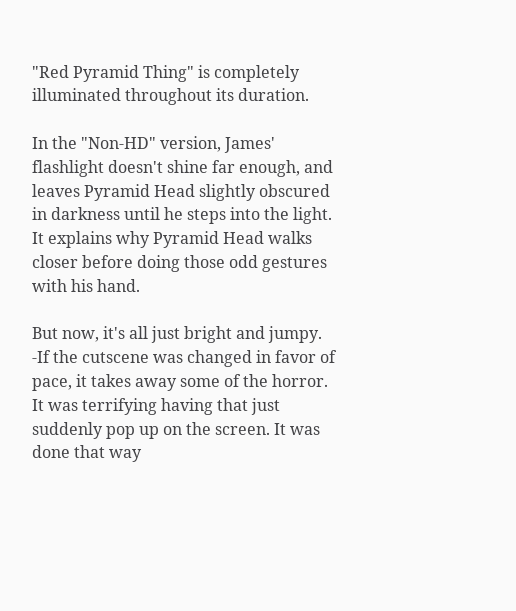"Red Pyramid Thing" is completely illuminated throughout its duration.

In the "Non-HD" version, James' flashlight doesn't shine far enough, and leaves Pyramid Head slightly obscured in darkness until he steps into the light. It explains why Pyramid Head walks closer before doing those odd gestures with his hand.

But now, it's all just bright and jumpy.
-If the cutscene was changed in favor of pace, it takes away some of the horror. It was terrifying having that just suddenly pop up on the screen. It was done that way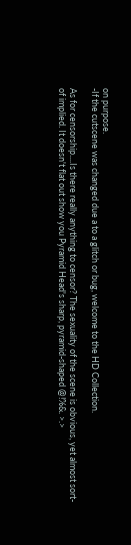on purpose.
-If the cutscene was changed due a to a glitch or bug, welcome to the HD Collection.

As for censorship....Is there really anything to censor? The sexuality of the scene is obvious, yet almost sort-of implied. It doesn't flat out show you Pyramid Head's sharp, pyramid-shaped @!%&. >.>